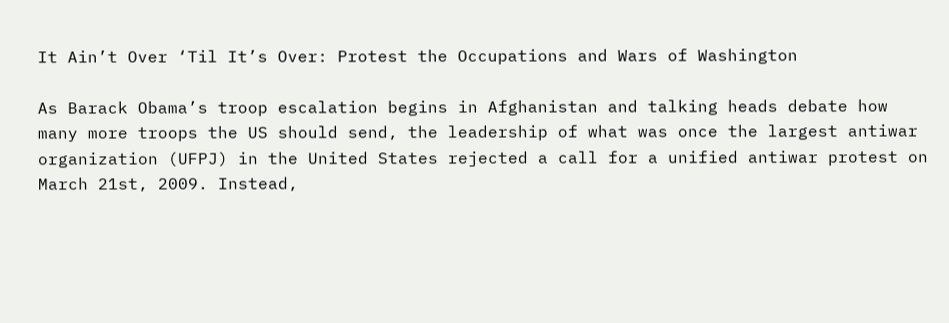It Ain’t Over ‘Til It’s Over: Protest the Occupations and Wars of Washington

As Barack Obama’s troop escalation begins in Afghanistan and talking heads debate how many more troops the US should send, the leadership of what was once the largest antiwar organization (UFPJ) in the United States rejected a call for a unified antiwar protest on March 21st, 2009. Instead,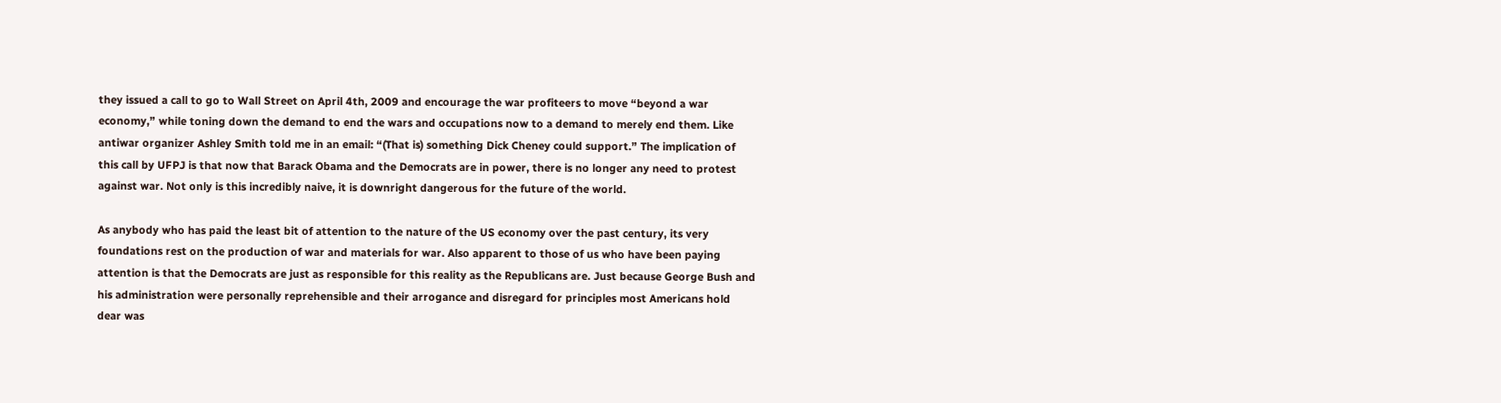they issued a call to go to Wall Street on April 4th, 2009 and encourage the war profiteers to move “beyond a war economy,” while toning down the demand to end the wars and occupations now to a demand to merely end them. Like antiwar organizer Ashley Smith told me in an email: “(That is) something Dick Cheney could support.” The implication of this call by UFPJ is that now that Barack Obama and the Democrats are in power, there is no longer any need to protest against war. Not only is this incredibly naive, it is downright dangerous for the future of the world.

As anybody who has paid the least bit of attention to the nature of the US economy over the past century, its very foundations rest on the production of war and materials for war. Also apparent to those of us who have been paying attention is that the Democrats are just as responsible for this reality as the Republicans are. Just because George Bush and his administration were personally reprehensible and their arrogance and disregard for principles most Americans hold dear was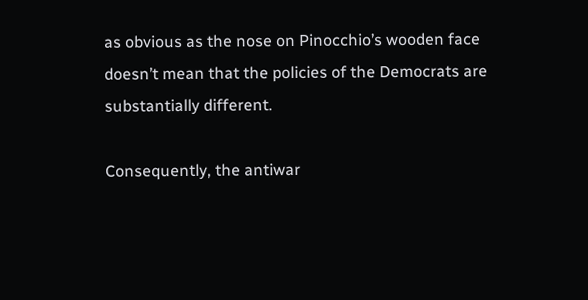as obvious as the nose on Pinocchio’s wooden face doesn’t mean that the policies of the Democrats are substantially different.

Consequently, the antiwar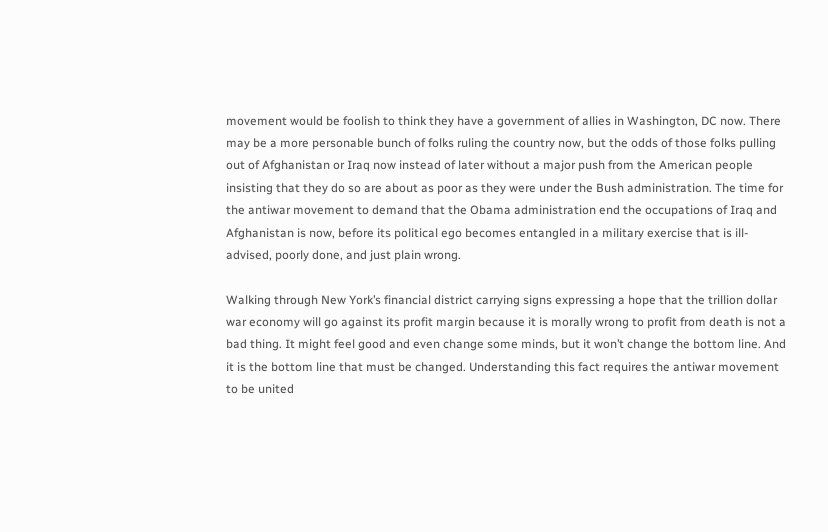movement would be foolish to think they have a government of allies in Washington, DC now. There may be a more personable bunch of folks ruling the country now, but the odds of those folks pulling out of Afghanistan or Iraq now instead of later without a major push from the American people insisting that they do so are about as poor as they were under the Bush administration. The time for the antiwar movement to demand that the Obama administration end the occupations of Iraq and Afghanistan is now, before its political ego becomes entangled in a military exercise that is ill-advised, poorly done, and just plain wrong.

Walking through New York’s financial district carrying signs expressing a hope that the trillion dollar war economy will go against its profit margin because it is morally wrong to profit from death is not a bad thing. It might feel good and even change some minds, but it won’t change the bottom line. And it is the bottom line that must be changed. Understanding this fact requires the antiwar movement to be united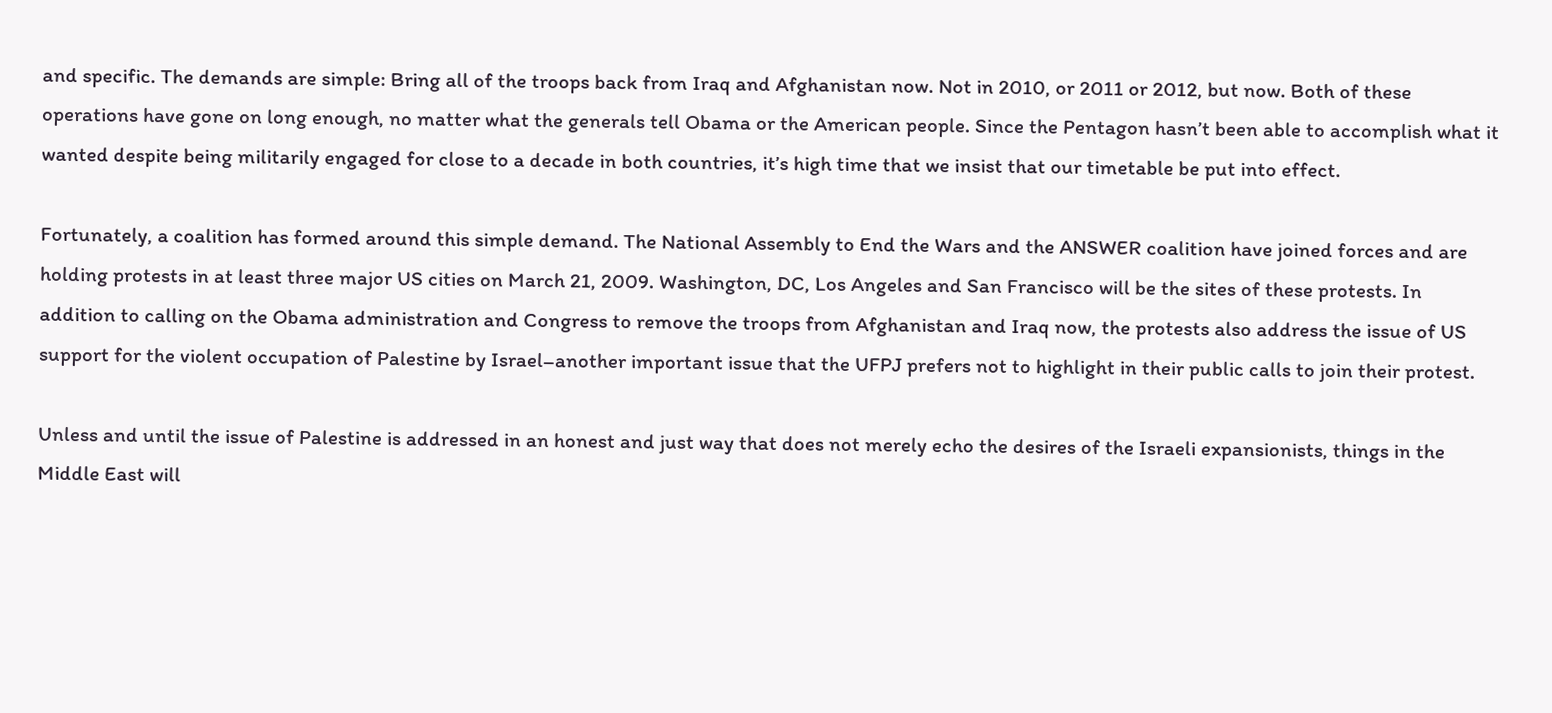and specific. The demands are simple: Bring all of the troops back from Iraq and Afghanistan now. Not in 2010, or 2011 or 2012, but now. Both of these operations have gone on long enough, no matter what the generals tell Obama or the American people. Since the Pentagon hasn’t been able to accomplish what it wanted despite being militarily engaged for close to a decade in both countries, it’s high time that we insist that our timetable be put into effect.

Fortunately, a coalition has formed around this simple demand. The National Assembly to End the Wars and the ANSWER coalition have joined forces and are holding protests in at least three major US cities on March 21, 2009. Washington, DC, Los Angeles and San Francisco will be the sites of these protests. In addition to calling on the Obama administration and Congress to remove the troops from Afghanistan and Iraq now, the protests also address the issue of US support for the violent occupation of Palestine by Israel–another important issue that the UFPJ prefers not to highlight in their public calls to join their protest.

Unless and until the issue of Palestine is addressed in an honest and just way that does not merely echo the desires of the Israeli expansionists, things in the Middle East will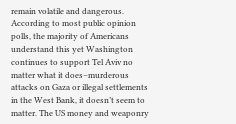remain volatile and dangerous. According to most public opinion polls, the majority of Americans understand this yet Washington continues to support Tel Aviv no matter what it does–murderous attacks on Gaza or illegal settlements in the West Bank, it doesn’t seem to matter. The US money and weaponry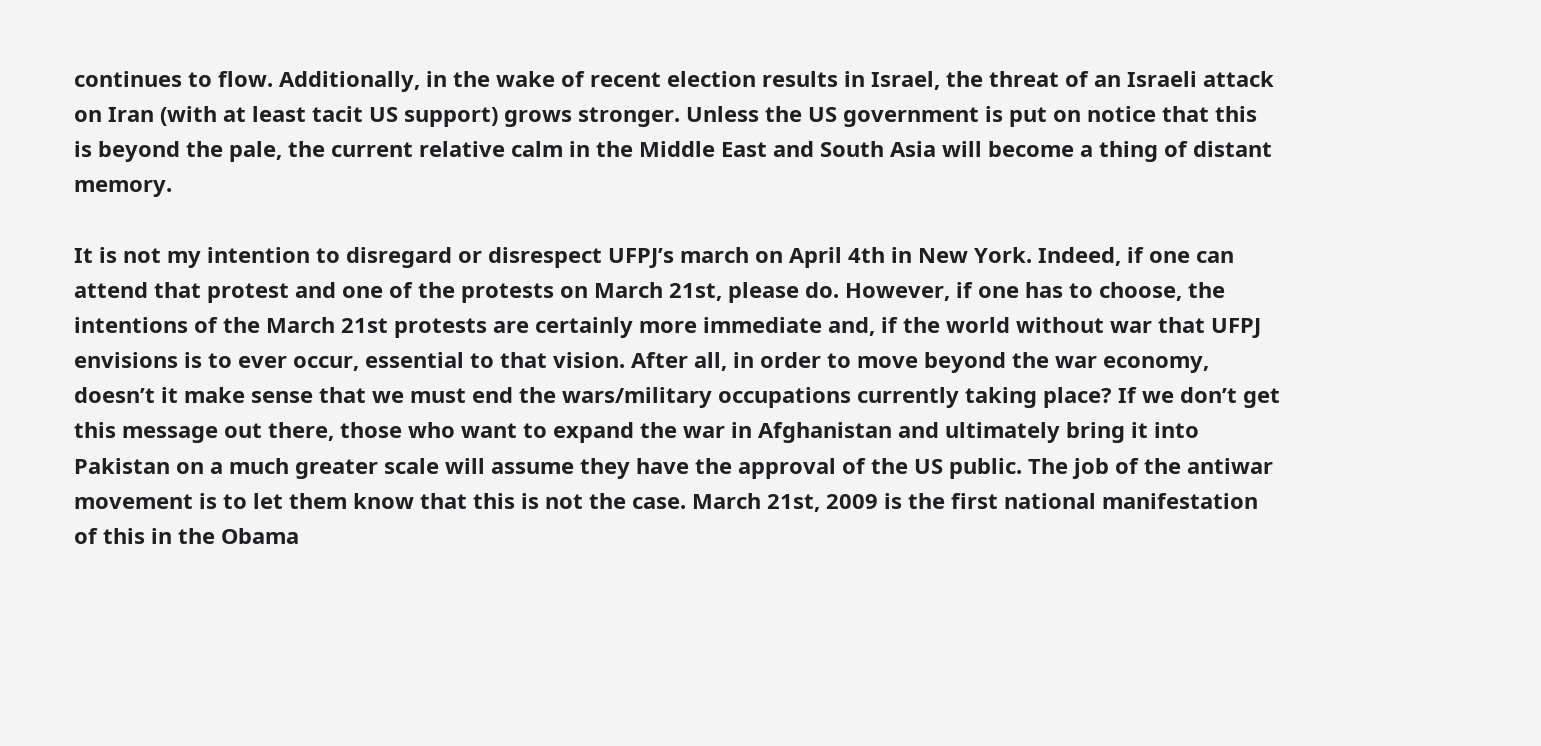continues to flow. Additionally, in the wake of recent election results in Israel, the threat of an Israeli attack on Iran (with at least tacit US support) grows stronger. Unless the US government is put on notice that this is beyond the pale, the current relative calm in the Middle East and South Asia will become a thing of distant memory.

It is not my intention to disregard or disrespect UFPJ’s march on April 4th in New York. Indeed, if one can attend that protest and one of the protests on March 21st, please do. However, if one has to choose, the intentions of the March 21st protests are certainly more immediate and, if the world without war that UFPJ envisions is to ever occur, essential to that vision. After all, in order to move beyond the war economy, doesn’t it make sense that we must end the wars/military occupations currently taking place? If we don’t get this message out there, those who want to expand the war in Afghanistan and ultimately bring it into Pakistan on a much greater scale will assume they have the approval of the US public. The job of the antiwar movement is to let them know that this is not the case. March 21st, 2009 is the first national manifestation of this in the Obama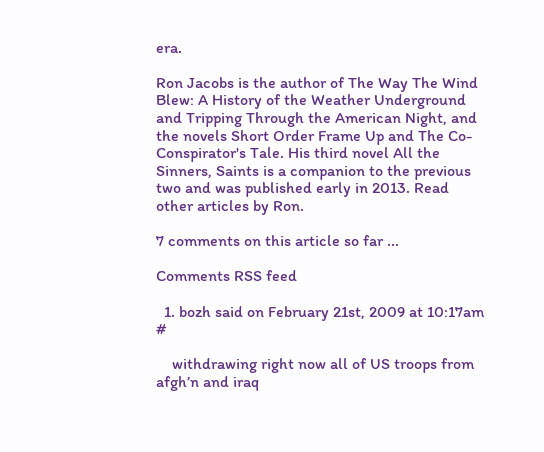era.

Ron Jacobs is the author of The Way The Wind Blew: A History of the Weather Underground and Tripping Through the American Night, and the novels Short Order Frame Up and The Co-Conspirator's Tale. His third novel All the Sinners, Saints is a companion to the previous two and was published early in 2013. Read other articles by Ron.

7 comments on this article so far ...

Comments RSS feed

  1. bozh said on February 21st, 2009 at 10:17am #

    withdrawing right now all of US troops from afgh’n and iraq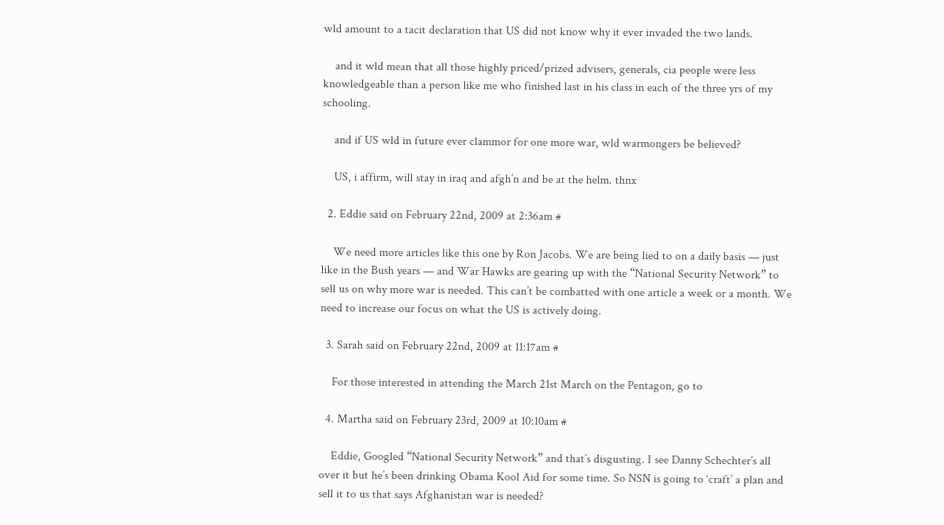wld amount to a tacit declaration that US did not know why it ever invaded the two lands.

    and it wld mean that all those highly priced/prized advisers, generals, cia people were less knowledgeable than a person like me who finished last in his class in each of the three yrs of my schooling.

    and if US wld in future ever clammor for one more war, wld warmongers be believed?

    US, i affirm, will stay in iraq and afgh’n and be at the helm. thnx

  2. Eddie said on February 22nd, 2009 at 2:36am #

    We need more articles like this one by Ron Jacobs. We are being lied to on a daily basis — just like in the Bush years — and War Hawks are gearing up with the “National Security Network” to sell us on why more war is needed. This can’t be combatted with one article a week or a month. We need to increase our focus on what the US is actively doing.

  3. Sarah said on February 22nd, 2009 at 11:17am #

    For those interested in attending the March 21st March on the Pentagon, go to

  4. Martha said on February 23rd, 2009 at 10:10am #

    Eddie, Googled “National Security Network” and that’s disgusting. I see Danny Schechter’s all over it but he’s been drinking Obama Kool Aid for some time. So NSN is going to ‘craft’ a plan and sell it to us that says Afghanistan war is needed?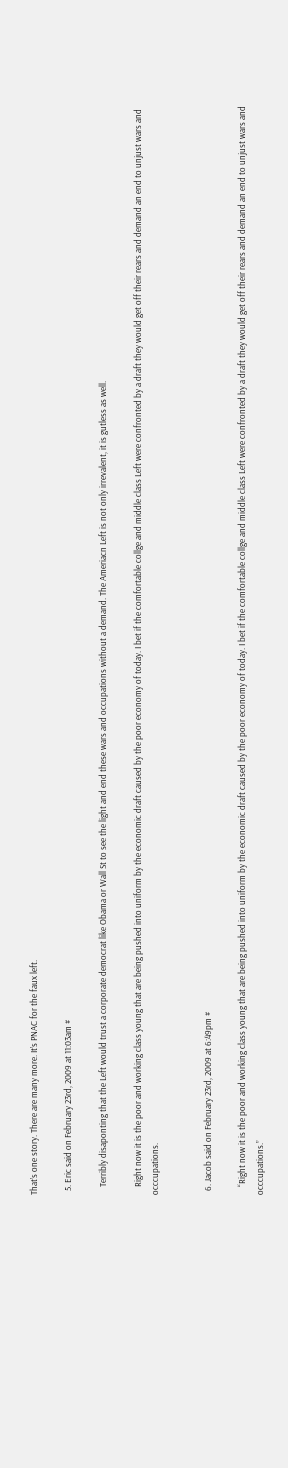That’s one story. There are many more. It’s PNAC for the faux left.

  5. Eric said on February 23rd, 2009 at 11:03am #

    Terribly disaponting that the Left would trust a corporate democrat like Obama or Wall St to see the light and end these wars and occupations without a demand. The Ameriacn Left is not only irrevalent, it is gutless as well.

    Right now it is the poor and working class young that are being pushed into uniform by the economic draft caused by the poor economy of today. I bet if the comfortable collge and middle class Left were confronted by a draft they would get off their rears and demand an end to unjust wars and occcupations.


  6. Jacob said on February 23rd, 2009 at 6:49pm #

    “Right now it is the poor and working class young that are being pushed into uniform by the economic draft caused by the poor economy of today. I bet if the comfortable collge and middle class Left were confronted by a draft they would get off their rears and demand an end to unjust wars and occcupations.”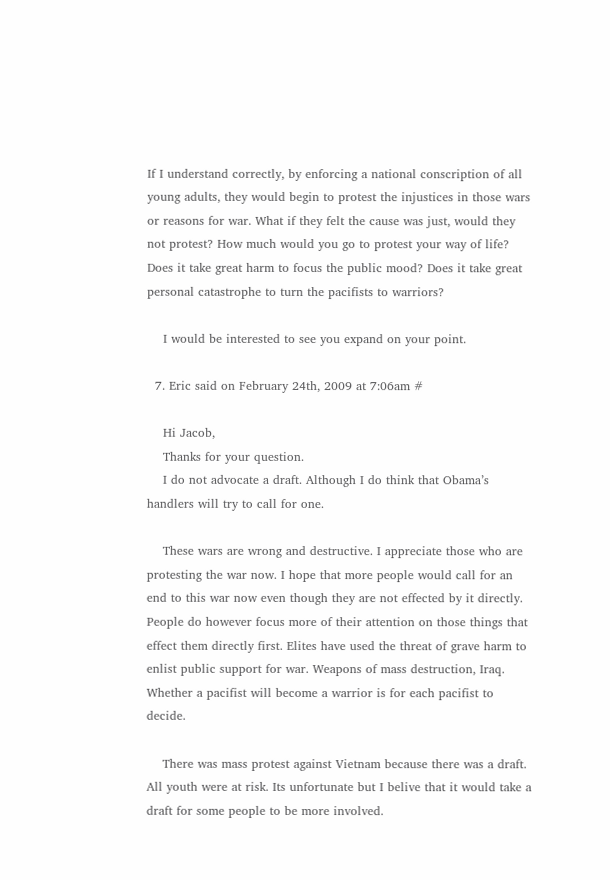If I understand correctly, by enforcing a national conscription of all young adults, they would begin to protest the injustices in those wars or reasons for war. What if they felt the cause was just, would they not protest? How much would you go to protest your way of life? Does it take great harm to focus the public mood? Does it take great personal catastrophe to turn the pacifists to warriors?

    I would be interested to see you expand on your point.

  7. Eric said on February 24th, 2009 at 7:06am #

    Hi Jacob,
    Thanks for your question.
    I do not advocate a draft. Although I do think that Obama’s handlers will try to call for one.

    These wars are wrong and destructive. I appreciate those who are protesting the war now. I hope that more people would call for an end to this war now even though they are not effected by it directly. People do however focus more of their attention on those things that effect them directly first. Elites have used the threat of grave harm to enlist public support for war. Weapons of mass destruction, Iraq. Whether a pacifist will become a warrior is for each pacifist to decide.

    There was mass protest against Vietnam because there was a draft. All youth were at risk. Its unfortunate but I belive that it would take a draft for some people to be more involved.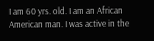I am 60 yrs. old. I am an African American man. I was active in the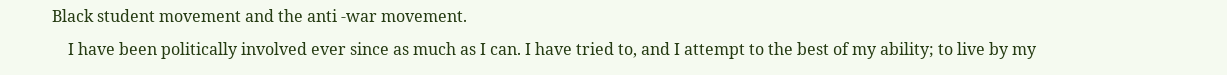Black student movement and the anti -war movement.
    I have been politically involved ever since as much as I can. I have tried to, and I attempt to the best of my ability; to live by my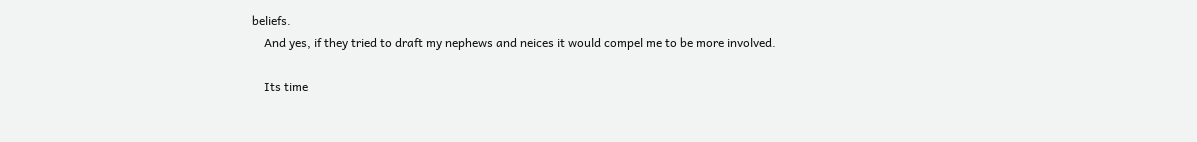beliefs.
    And yes, if they tried to draft my nephews and neices it would compel me to be more involved.

    Its time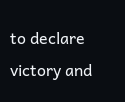to declare victory and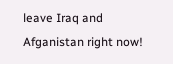leave Iraq and Afganistan right now!